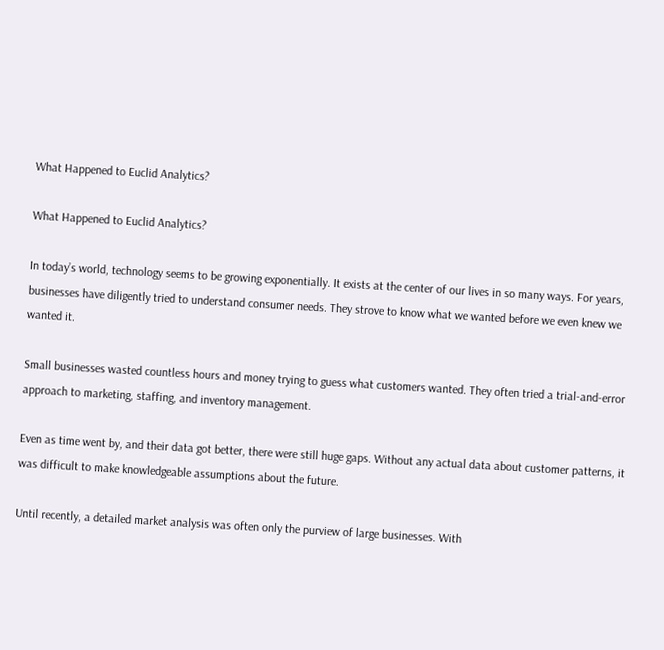What Happened to Euclid Analytics?

What Happened to Euclid Analytics?

In today’s world, technology seems to be growing exponentially. It exists at the center of our lives in so many ways. For years, businesses have diligently tried to understand consumer needs. They strove to know what we wanted before we even knew we wanted it.

Small businesses wasted countless hours and money trying to guess what customers wanted. They often tried a trial-and-error approach to marketing, staffing, and inventory management.

Even as time went by, and their data got better, there were still huge gaps. Without any actual data about customer patterns, it was difficult to make knowledgeable assumptions about the future.

Until recently, a detailed market analysis was often only the purview of large businesses. With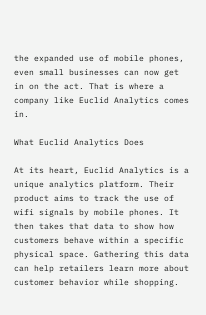the expanded use of mobile phones, even small businesses can now get in on the act. That is where a company like Euclid Analytics comes in.

What Euclid Analytics Does

At its heart, Euclid Analytics is a unique analytics platform. Their product aims to track the use of wifi signals by mobile phones. It then takes that data to show how customers behave within a specific physical space. Gathering this data can help retailers learn more about customer behavior while shopping.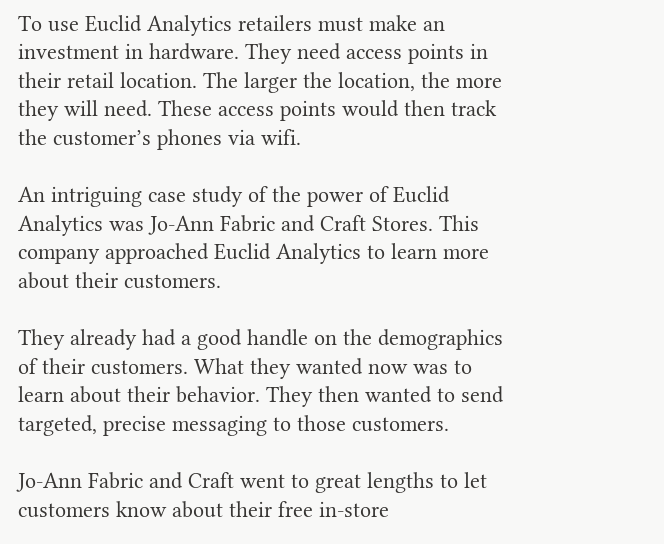To use Euclid Analytics retailers must make an investment in hardware. They need access points in their retail location. The larger the location, the more they will need. These access points would then track the customer’s phones via wifi.

An intriguing case study of the power of Euclid Analytics was Jo-Ann Fabric and Craft Stores. This company approached Euclid Analytics to learn more about their customers.

They already had a good handle on the demographics of their customers. What they wanted now was to learn about their behavior. They then wanted to send targeted, precise messaging to those customers.

Jo-Ann Fabric and Craft went to great lengths to let customers know about their free in-store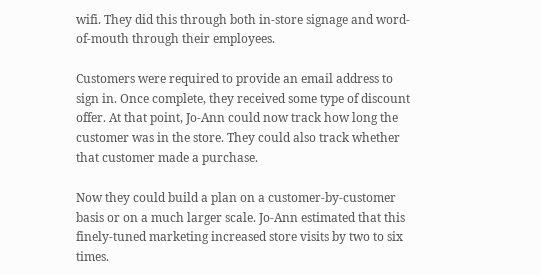wifi. They did this through both in-store signage and word-of-mouth through their employees.

Customers were required to provide an email address to sign in. Once complete, they received some type of discount offer. At that point, Jo-Ann could now track how long the customer was in the store. They could also track whether that customer made a purchase.

Now they could build a plan on a customer-by-customer basis or on a much larger scale. Jo-Ann estimated that this finely-tuned marketing increased store visits by two to six times.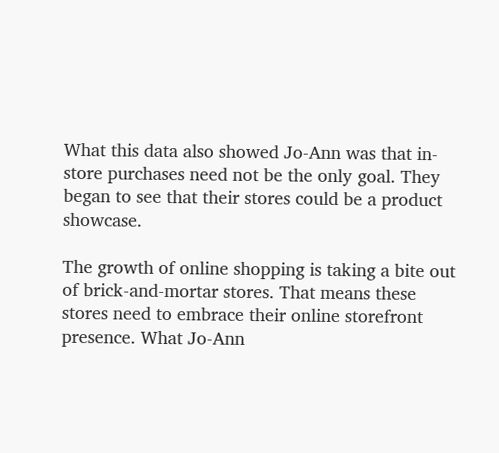What this data also showed Jo-Ann was that in-store purchases need not be the only goal. They began to see that their stores could be a product showcase.

The growth of online shopping is taking a bite out of brick-and-mortar stores. That means these stores need to embrace their online storefront presence. What Jo-Ann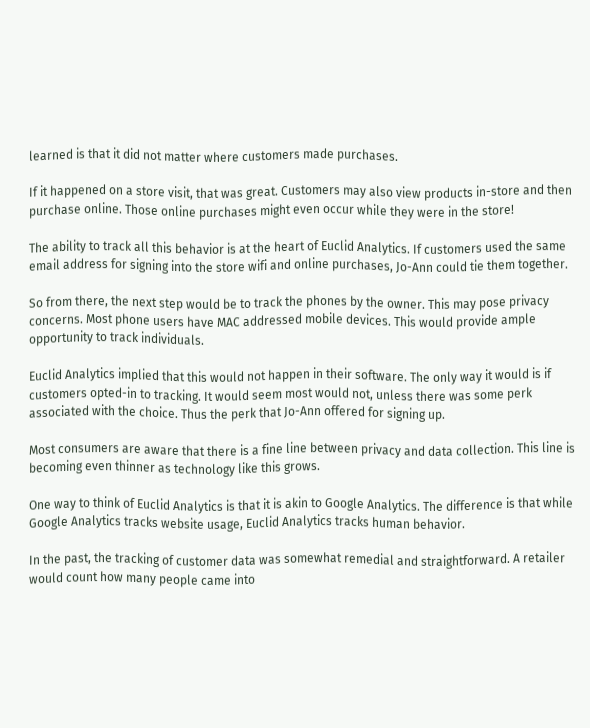learned is that it did not matter where customers made purchases.

If it happened on a store visit, that was great. Customers may also view products in-store and then purchase online. Those online purchases might even occur while they were in the store!

The ability to track all this behavior is at the heart of Euclid Analytics. If customers used the same email address for signing into the store wifi and online purchases, Jo-Ann could tie them together.

So from there, the next step would be to track the phones by the owner. This may pose privacy concerns. Most phone users have MAC addressed mobile devices. This would provide ample opportunity to track individuals.

Euclid Analytics implied that this would not happen in their software. The only way it would is if customers opted-in to tracking. It would seem most would not, unless there was some perk associated with the choice. Thus the perk that Jo-Ann offered for signing up.

Most consumers are aware that there is a fine line between privacy and data collection. This line is becoming even thinner as technology like this grows.

One way to think of Euclid Analytics is that it is akin to Google Analytics. The difference is that while Google Analytics tracks website usage, Euclid Analytics tracks human behavior.

In the past, the tracking of customer data was somewhat remedial and straightforward. A retailer would count how many people came into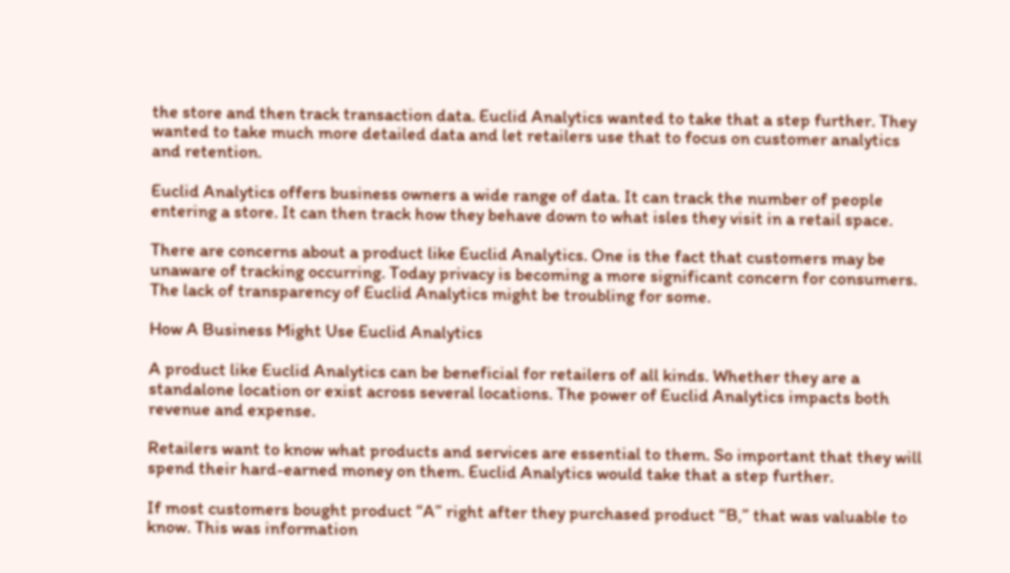the store and then track transaction data. Euclid Analytics wanted to take that a step further. They wanted to take much more detailed data and let retailers use that to focus on customer analytics and retention.

Euclid Analytics offers business owners a wide range of data. It can track the number of people entering a store. It can then track how they behave down to what isles they visit in a retail space.

There are concerns about a product like Euclid Analytics. One is the fact that customers may be unaware of tracking occurring. Today privacy is becoming a more significant concern for consumers. The lack of transparency of Euclid Analytics might be troubling for some.

How A Business Might Use Euclid Analytics

A product like Euclid Analytics can be beneficial for retailers of all kinds. Whether they are a standalone location or exist across several locations. The power of Euclid Analytics impacts both revenue and expense.

Retailers want to know what products and services are essential to them. So important that they will spend their hard-earned money on them. Euclid Analytics would take that a step further.

If most customers bought product “A” right after they purchased product “B,” that was valuable to know. This was information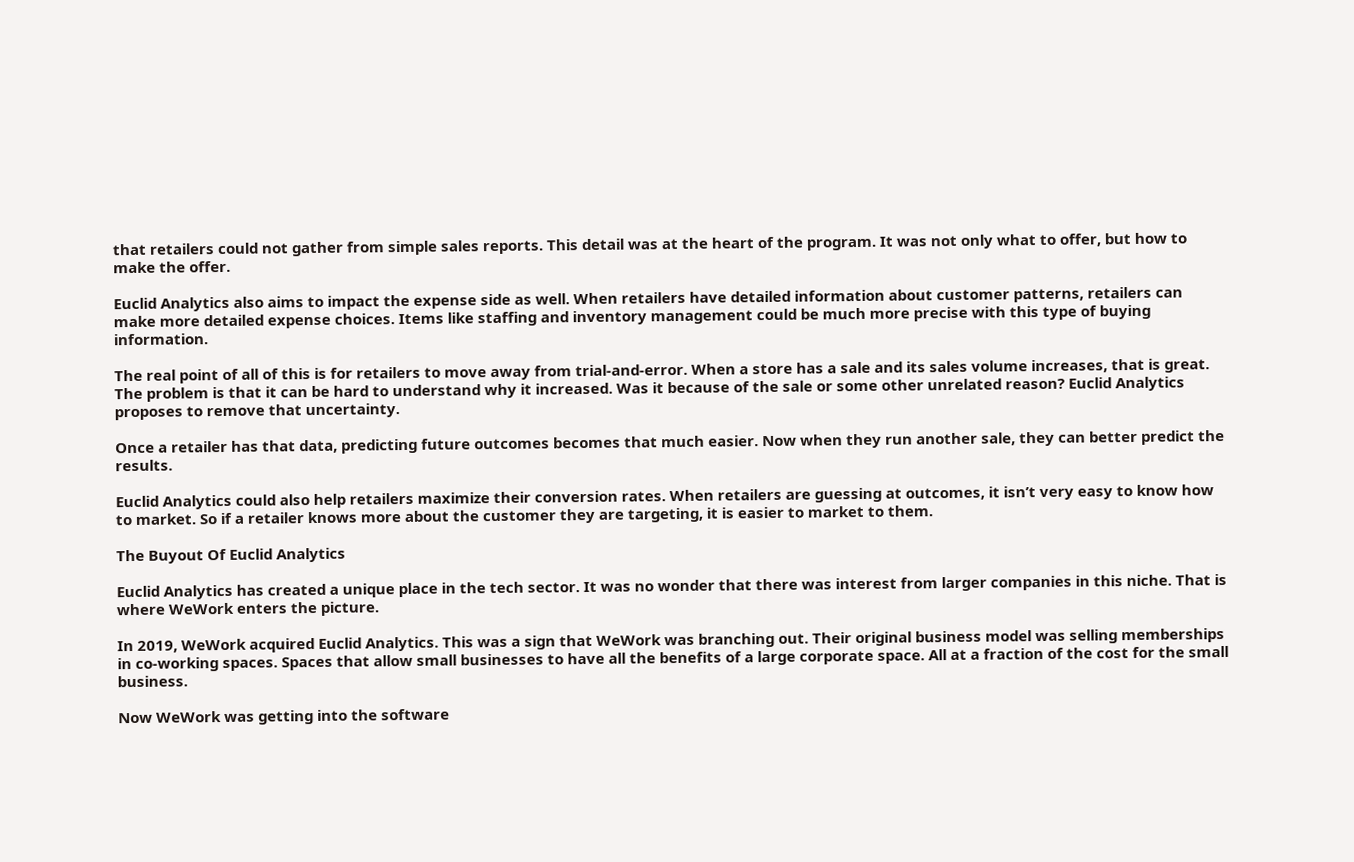that retailers could not gather from simple sales reports. This detail was at the heart of the program. It was not only what to offer, but how to make the offer.

Euclid Analytics also aims to impact the expense side as well. When retailers have detailed information about customer patterns, retailers can make more detailed expense choices. Items like staffing and inventory management could be much more precise with this type of buying information.

The real point of all of this is for retailers to move away from trial-and-error. When a store has a sale and its sales volume increases, that is great. The problem is that it can be hard to understand why it increased. Was it because of the sale or some other unrelated reason? Euclid Analytics proposes to remove that uncertainty.

Once a retailer has that data, predicting future outcomes becomes that much easier. Now when they run another sale, they can better predict the results.

Euclid Analytics could also help retailers maximize their conversion rates. When retailers are guessing at outcomes, it isn’t very easy to know how to market. So if a retailer knows more about the customer they are targeting, it is easier to market to them.

The Buyout Of Euclid Analytics

Euclid Analytics has created a unique place in the tech sector. It was no wonder that there was interest from larger companies in this niche. That is where WeWork enters the picture.

In 2019, WeWork acquired Euclid Analytics. This was a sign that WeWork was branching out. Their original business model was selling memberships in co-working spaces. Spaces that allow small businesses to have all the benefits of a large corporate space. All at a fraction of the cost for the small business.

Now WeWork was getting into the software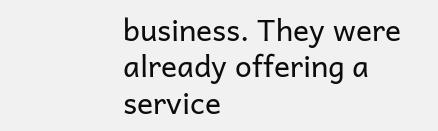business. They were already offering a service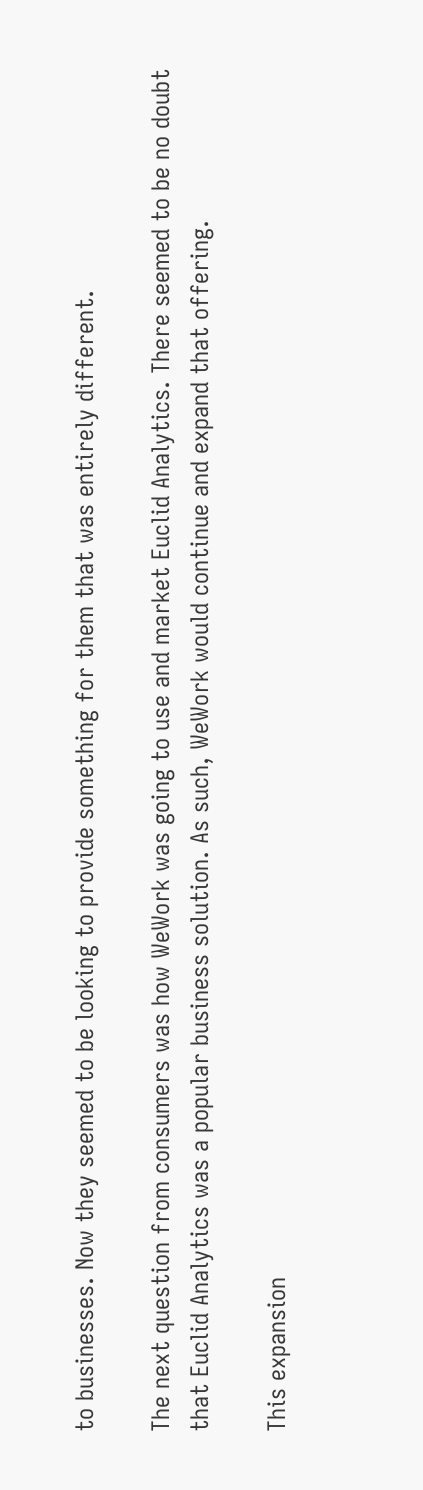to businesses. Now they seemed to be looking to provide something for them that was entirely different.

The next question from consumers was how WeWork was going to use and market Euclid Analytics. There seemed to be no doubt that Euclid Analytics was a popular business solution. As such, WeWork would continue and expand that offering.

This expansion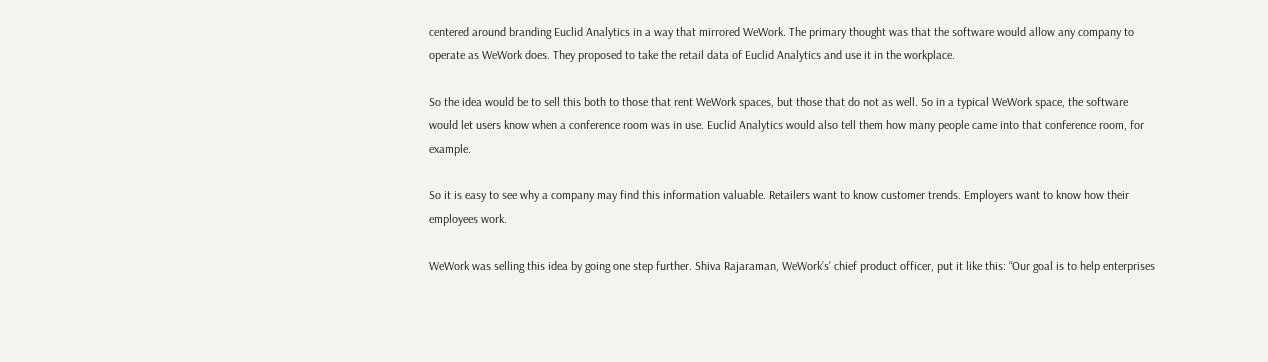centered around branding Euclid Analytics in a way that mirrored WeWork. The primary thought was that the software would allow any company to operate as WeWork does. They proposed to take the retail data of Euclid Analytics and use it in the workplace.

So the idea would be to sell this both to those that rent WeWork spaces, but those that do not as well. So in a typical WeWork space, the software would let users know when a conference room was in use. Euclid Analytics would also tell them how many people came into that conference room, for example.

So it is easy to see why a company may find this information valuable. Retailers want to know customer trends. Employers want to know how their employees work.

WeWork was selling this idea by going one step further. Shiva Rajaraman, WeWork’s’ chief product officer, put it like this: “Our goal is to help enterprises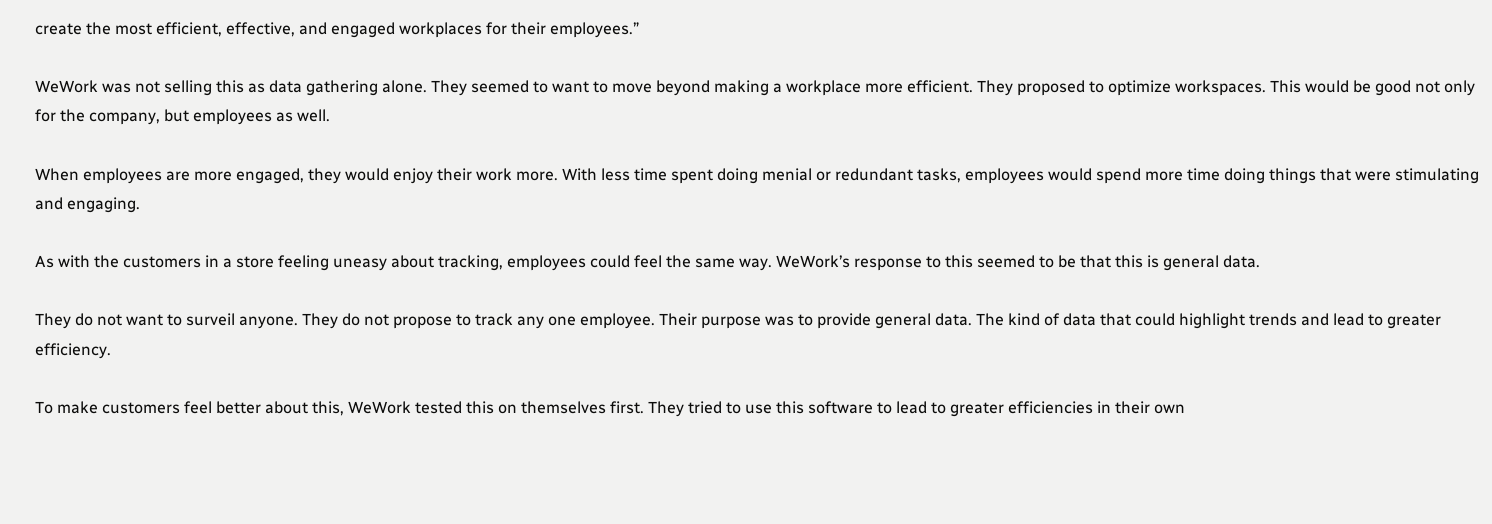create the most efficient, effective, and engaged workplaces for their employees.”

WeWork was not selling this as data gathering alone. They seemed to want to move beyond making a workplace more efficient. They proposed to optimize workspaces. This would be good not only for the company, but employees as well.

When employees are more engaged, they would enjoy their work more. With less time spent doing menial or redundant tasks, employees would spend more time doing things that were stimulating and engaging.

As with the customers in a store feeling uneasy about tracking, employees could feel the same way. WeWork’s response to this seemed to be that this is general data.

They do not want to surveil anyone. They do not propose to track any one employee. Their purpose was to provide general data. The kind of data that could highlight trends and lead to greater efficiency.

To make customers feel better about this, WeWork tested this on themselves first. They tried to use this software to lead to greater efficiencies in their own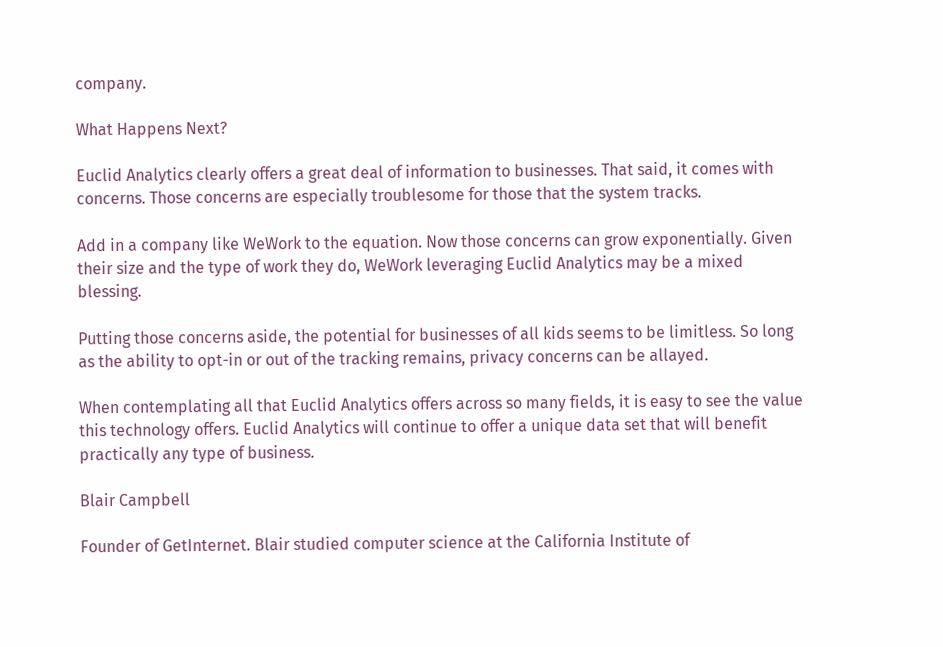company.

What Happens Next?

Euclid Analytics clearly offers a great deal of information to businesses. That said, it comes with concerns. Those concerns are especially troublesome for those that the system tracks.

Add in a company like WeWork to the equation. Now those concerns can grow exponentially. Given their size and the type of work they do, WeWork leveraging Euclid Analytics may be a mixed blessing.

Putting those concerns aside, the potential for businesses of all kids seems to be limitless. So long as the ability to opt-in or out of the tracking remains, privacy concerns can be allayed.

When contemplating all that Euclid Analytics offers across so many fields, it is easy to see the value this technology offers. Euclid Analytics will continue to offer a unique data set that will benefit practically any type of business.

Blair Campbell

Founder of GetInternet. Blair studied computer science at the California Institute of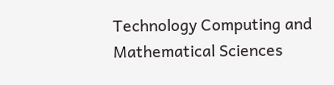Technology Computing and Mathematical Sciences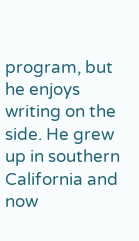program, but he enjoys writing on the side. He grew up in southern California and now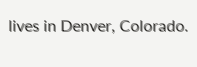lives in Denver, Colorado.